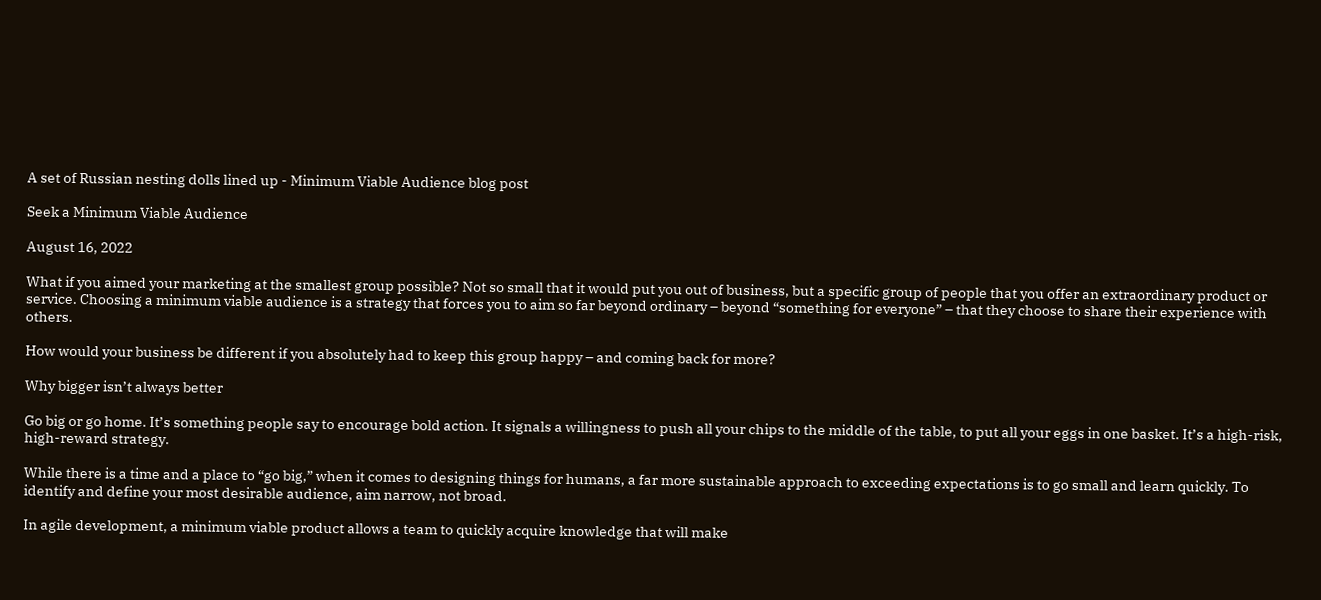A set of Russian nesting dolls lined up - Minimum Viable Audience blog post

Seek a Minimum Viable Audience

August 16, 2022

What if you aimed your marketing at the smallest group possible? Not so small that it would put you out of business, but a specific group of people that you offer an extraordinary product or service. Choosing a minimum viable audience is a strategy that forces you to aim so far beyond ordinary – beyond “something for everyone” – that they choose to share their experience with others.

How would your business be different if you absolutely had to keep this group happy – and coming back for more?

Why bigger isn’t always better

Go big or go home. It’s something people say to encourage bold action. It signals a willingness to push all your chips to the middle of the table, to put all your eggs in one basket. It’s a high-risk, high-reward strategy.

While there is a time and a place to “go big,” when it comes to designing things for humans, a far more sustainable approach to exceeding expectations is to go small and learn quickly. To identify and define your most desirable audience, aim narrow, not broad.

In agile development, a minimum viable product allows a team to quickly acquire knowledge that will make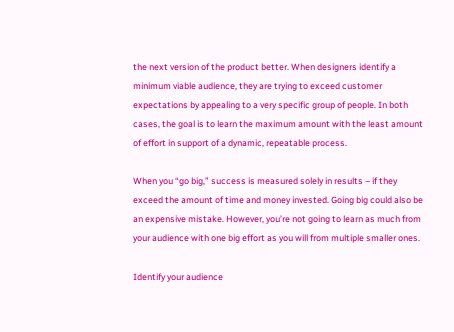the next version of the product better. When designers identify a minimum viable audience, they are trying to exceed customer expectations by appealing to a very specific group of people. In both cases, the goal is to learn the maximum amount with the least amount of effort in support of a dynamic, repeatable process.

When you “go big,” success is measured solely in results – if they exceed the amount of time and money invested. Going big could also be an expensive mistake. However, you’re not going to learn as much from your audience with one big effort as you will from multiple smaller ones.

Identify your audience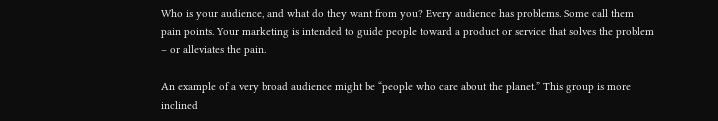Who is your audience, and what do they want from you? Every audience has problems. Some call them pain points. Your marketing is intended to guide people toward a product or service that solves the problem – or alleviates the pain.

An example of a very broad audience might be “people who care about the planet.” This group is more inclined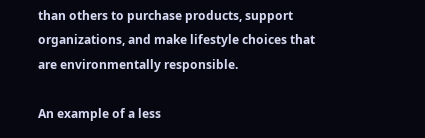than others to purchase products, support organizations, and make lifestyle choices that are environmentally responsible.

An example of a less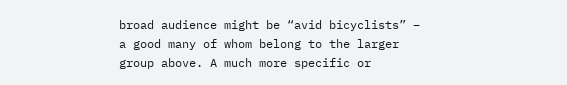broad audience might be “avid bicyclists” – a good many of whom belong to the larger group above. A much more specific or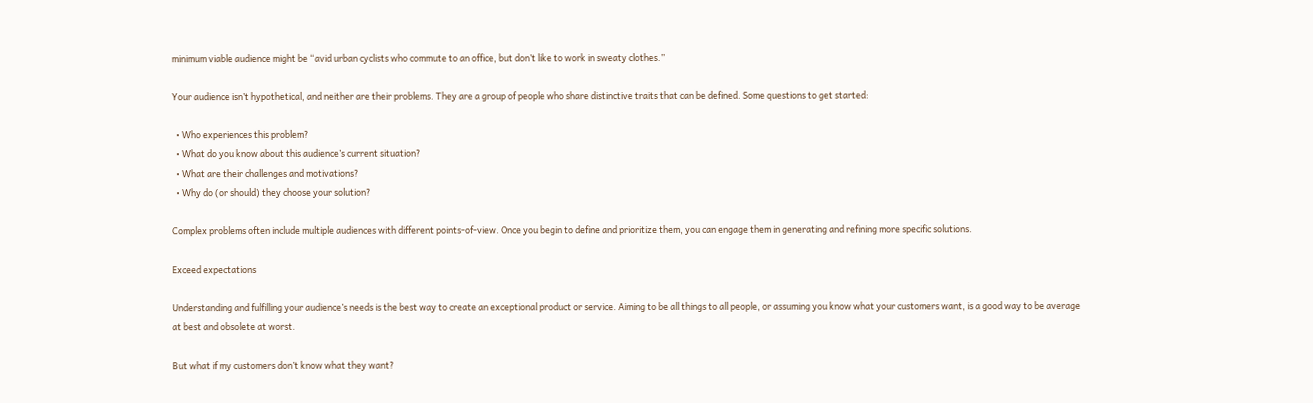minimum viable audience might be “avid urban cyclists who commute to an office, but don’t like to work in sweaty clothes.”

Your audience isn’t hypothetical, and neither are their problems. They are a group of people who share distinctive traits that can be defined. Some questions to get started:

  • Who experiences this problem?
  • What do you know about this audience’s current situation?
  • What are their challenges and motivations?
  • Why do (or should) they choose your solution?

Complex problems often include multiple audiences with different points-of-view. Once you begin to define and prioritize them, you can engage them in generating and refining more specific solutions.

Exceed expectations

Understanding and fulfilling your audience’s needs is the best way to create an exceptional product or service. Aiming to be all things to all people, or assuming you know what your customers want, is a good way to be average at best and obsolete at worst.

But what if my customers don’t know what they want?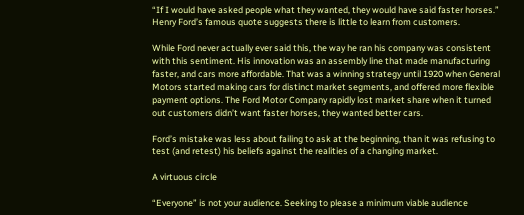“If I would have asked people what they wanted, they would have said faster horses.” Henry Ford’s famous quote suggests there is little to learn from customers.

While Ford never actually ever said this, the way he ran his company was consistent with this sentiment. His innovation was an assembly line that made manufacturing faster, and cars more affordable. That was a winning strategy until 1920 when General Motors started making cars for distinct market segments, and offered more flexible payment options. The Ford Motor Company rapidly lost market share when it turned out customers didn’t want faster horses, they wanted better cars.

Ford’s mistake was less about failing to ask at the beginning, than it was refusing to test (and retest) his beliefs against the realities of a changing market.

A virtuous circle

“Everyone” is not your audience. Seeking to please a minimum viable audience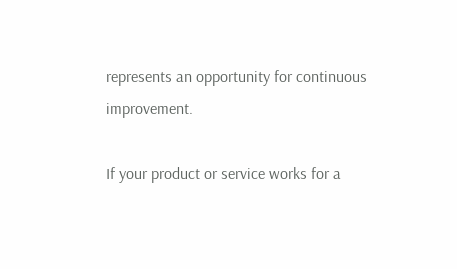represents an opportunity for continuous improvement.

If your product or service works for a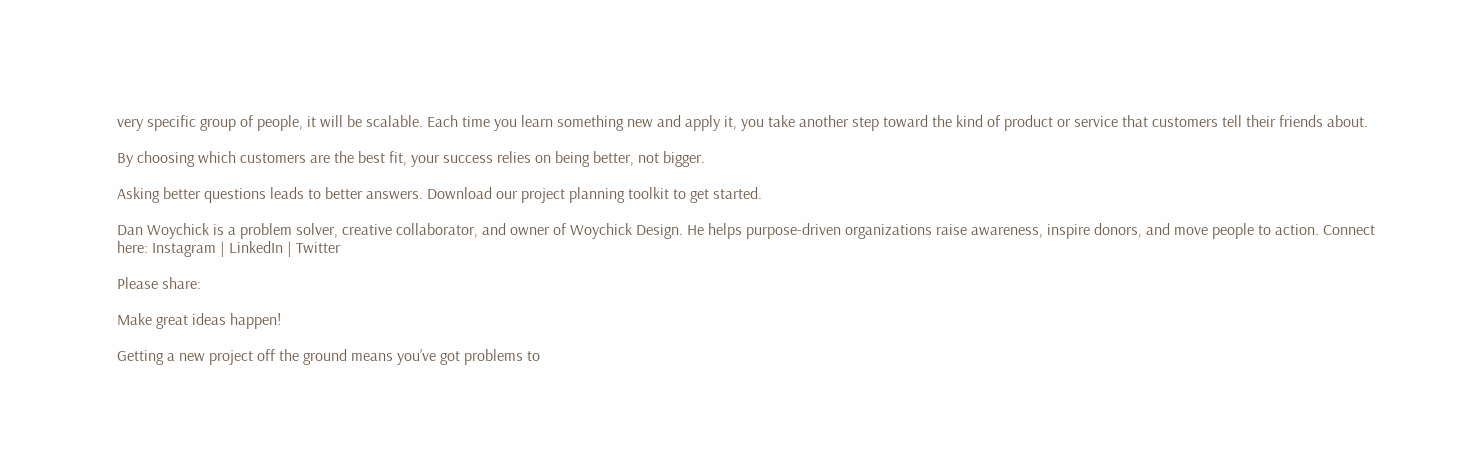very specific group of people, it will be scalable. Each time you learn something new and apply it, you take another step toward the kind of product or service that customers tell their friends about.

By choosing which customers are the best fit, your success relies on being better, not bigger.

Asking better questions leads to better answers. Download our project planning toolkit to get started.

Dan Woychick is a problem solver, creative collaborator, and owner of Woychick Design. He helps purpose-driven organizations raise awareness, inspire donors, and move people to action. Connect here: Instagram | LinkedIn | Twitter

Please share:

Make great ideas happen!

Getting a new project off the ground means you’ve got problems to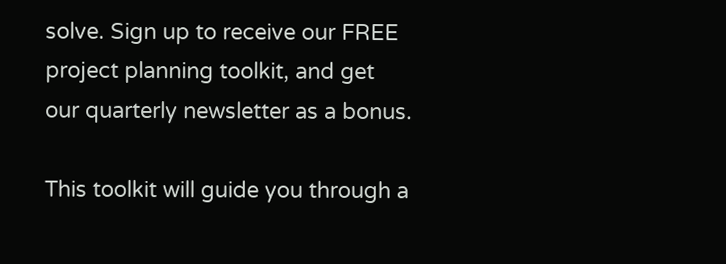solve. Sign up to receive our FREE project planning toolkit, and get our quarterly newsletter as a bonus.

This toolkit will guide you through a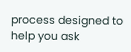process designed to help you ask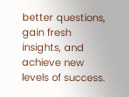better questions, gain fresh insights, and achieve new levels of success.